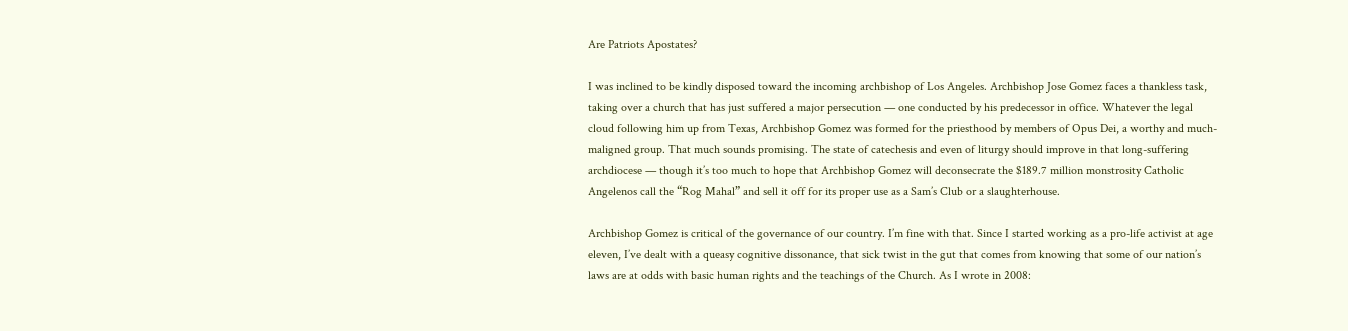Are Patriots Apostates?

I was inclined to be kindly disposed toward the incoming archbishop of Los Angeles. Archbishop Jose Gomez faces a thankless task, taking over a church that has just suffered a major persecution — one conducted by his predecessor in office. Whatever the legal cloud following him up from Texas, Archbishop Gomez was formed for the priesthood by members of Opus Dei, a worthy and much-maligned group. That much sounds promising. The state of catechesis and even of liturgy should improve in that long-suffering archdiocese — though it’s too much to hope that Archbishop Gomez will deconsecrate the $189.7 million monstrosity Catholic Angelenos call the “Rog Mahal” and sell it off for its proper use as a Sam’s Club or a slaughterhouse.

Archbishop Gomez is critical of the governance of our country. I’m fine with that. Since I started working as a pro-life activist at age eleven, I’ve dealt with a queasy cognitive dissonance, that sick twist in the gut that comes from knowing that some of our nation’s laws are at odds with basic human rights and the teachings of the Church. As I wrote in 2008: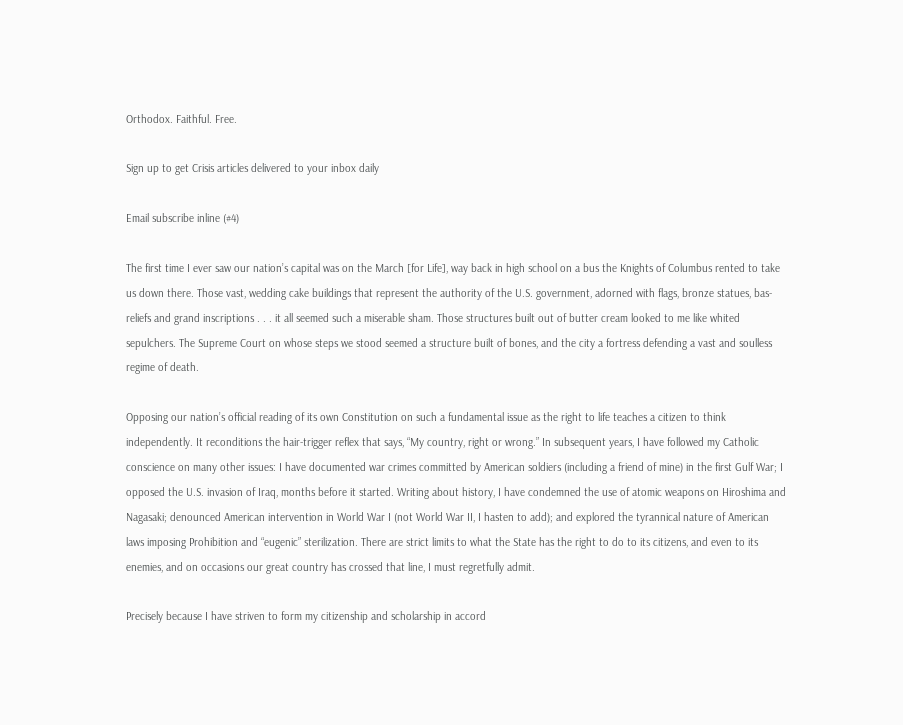Orthodox. Faithful. Free.

Sign up to get Crisis articles delivered to your inbox daily

Email subscribe inline (#4)

The first time I ever saw our nation’s capital was on the March [for Life], way back in high school on a bus the Knights of Columbus rented to take us down there. Those vast, wedding cake buildings that represent the authority of the U.S. government, adorned with flags, bronze statues, bas-reliefs and grand inscriptions . . . it all seemed such a miserable sham. Those structures built out of butter cream looked to me like whited sepulchers. The Supreme Court on whose steps we stood seemed a structure built of bones, and the city a fortress defending a vast and soulless regime of death.

Opposing our nation’s official reading of its own Constitution on such a fundamental issue as the right to life teaches a citizen to think independently. It reconditions the hair-trigger reflex that says, “My country, right or wrong.” In subsequent years, I have followed my Catholic conscience on many other issues: I have documented war crimes committed by American soldiers (including a friend of mine) in the first Gulf War; I opposed the U.S. invasion of Iraq, months before it started. Writing about history, I have condemned the use of atomic weapons on Hiroshima and Nagasaki; denounced American intervention in World War I (not World War II, I hasten to add); and explored the tyrannical nature of American laws imposing Prohibition and “eugenic” sterilization. There are strict limits to what the State has the right to do to its citizens, and even to its enemies, and on occasions our great country has crossed that line, I must regretfully admit.

Precisely because I have striven to form my citizenship and scholarship in accord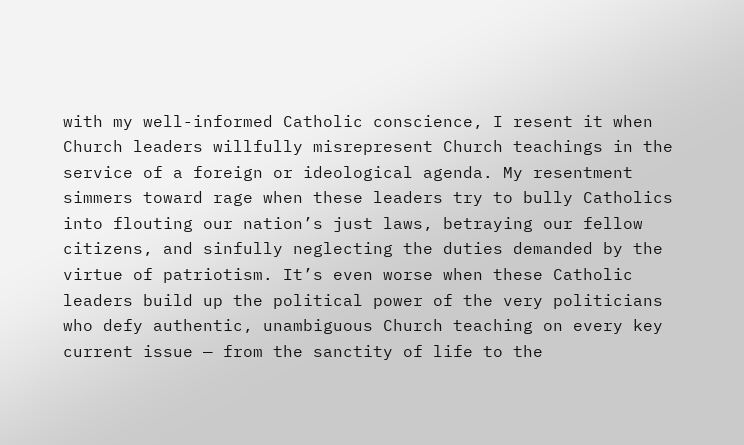with my well-informed Catholic conscience, I resent it when Church leaders willfully misrepresent Church teachings in the service of a foreign or ideological agenda. My resentment simmers toward rage when these leaders try to bully Catholics into flouting our nation’s just laws, betraying our fellow citizens, and sinfully neglecting the duties demanded by the virtue of patriotism. It’s even worse when these Catholic leaders build up the political power of the very politicians who defy authentic, unambiguous Church teaching on every key current issue — from the sanctity of life to the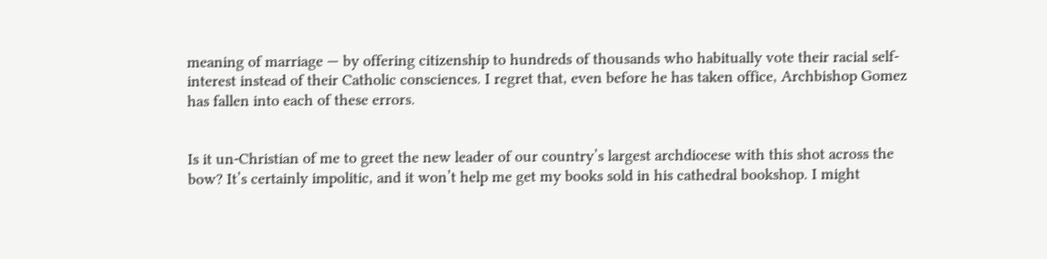meaning of marriage — by offering citizenship to hundreds of thousands who habitually vote their racial self-interest instead of their Catholic consciences. I regret that, even before he has taken office, Archbishop Gomez has fallen into each of these errors.


Is it un-Christian of me to greet the new leader of our country’s largest archdiocese with this shot across the bow? It’s certainly impolitic, and it won’t help me get my books sold in his cathedral bookshop. I might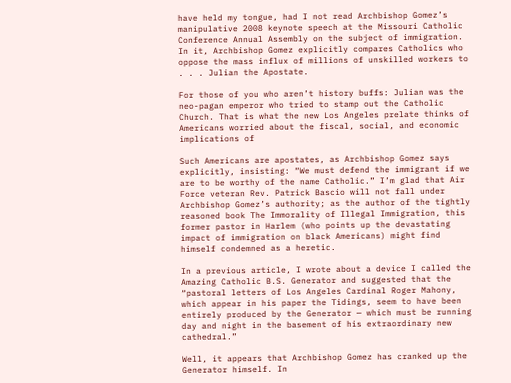have held my tongue, had I not read Archbishop Gomez’s manipulative 2008 keynote speech at the Missouri Catholic Conference Annual Assembly on the subject of immigration. In it, Archbishop Gomez explicitly compares Catholics who oppose the mass influx of millions of unskilled workers to . . . Julian the Apostate.

For those of you who aren’t history buffs: Julian was the neo-pagan emperor who tried to stamp out the Catholic Church. That is what the new Los Angeles prelate thinks of Americans worried about the fiscal, social, and economic implications of

Such Americans are apostates, as Archbishop Gomez says explicitly, insisting: “We must defend the immigrant if we are to be worthy of the name Catholic.” I’m glad that Air Force veteran Rev. Patrick Bascio will not fall under Archbishop Gomez’s authority; as the author of the tightly reasoned book The Immorality of Illegal Immigration, this former pastor in Harlem (who points up the devastating impact of immigration on black Americans) might find himself condemned as a heretic.

In a previous article, I wrote about a device I called the Amazing Catholic B.S. Generator and suggested that the “pastoral letters of Los Angeles Cardinal Roger Mahony, which appear in his paper the Tidings, seem to have been entirely produced by the Generator — which must be running day and night in the basement of his extraordinary new cathedral.”

Well, it appears that Archbishop Gomez has cranked up the Generator himself. In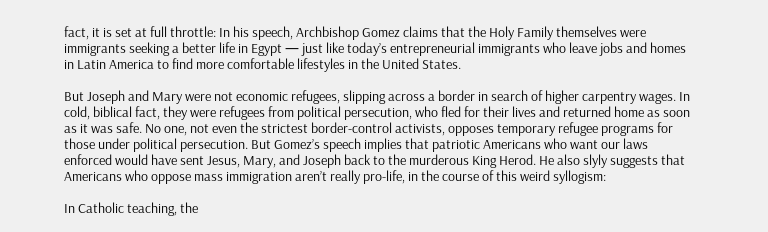fact, it is set at full throttle: In his speech, Archbishop Gomez claims that the Holy Family themselves were immigrants seeking a better life in Egypt — just like today’s entrepreneurial immigrants who leave jobs and homes in Latin America to find more comfortable lifestyles in the United States.

But Joseph and Mary were not economic refugees, slipping across a border in search of higher carpentry wages. In cold, biblical fact, they were refugees from political persecution, who fled for their lives and returned home as soon as it was safe. No one, not even the strictest border-control activists, opposes temporary refugee programs for those under political persecution. But Gomez’s speech implies that patriotic Americans who want our laws enforced would have sent Jesus, Mary, and Joseph back to the murderous King Herod. He also slyly suggests that Americans who oppose mass immigration aren’t really pro-life, in the course of this weird syllogism:

In Catholic teaching, the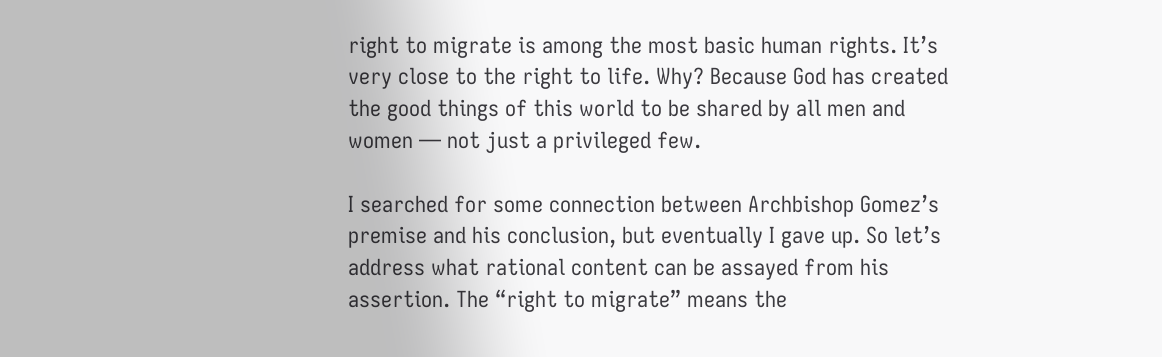right to migrate is among the most basic human rights. It’s very close to the right to life. Why? Because God has created the good things of this world to be shared by all men and women — not just a privileged few.

I searched for some connection between Archbishop Gomez’s premise and his conclusion, but eventually I gave up. So let’s address what rational content can be assayed from his assertion. The “right to migrate” means the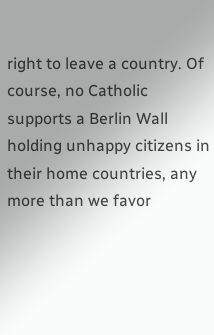right to leave a country. Of course, no Catholic supports a Berlin Wall holding unhappy citizens in their home countries, any more than we favor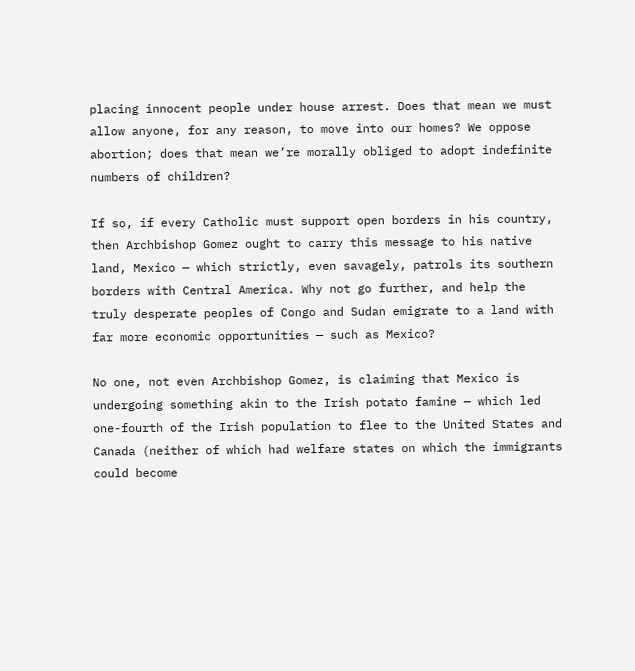placing innocent people under house arrest. Does that mean we must allow anyone, for any reason, to move into our homes? We oppose abortion; does that mean we’re morally obliged to adopt indefinite numbers of children?

If so, if every Catholic must support open borders in his country, then Archbishop Gomez ought to carry this message to his native land, Mexico — which strictly, even savagely, patrols its southern borders with Central America. Why not go further, and help the truly desperate peoples of Congo and Sudan emigrate to a land with far more economic opportunities — such as Mexico?

No one, not even Archbishop Gomez, is claiming that Mexico is undergoing something akin to the Irish potato famine — which led one-fourth of the Irish population to flee to the United States and Canada (neither of which had welfare states on which the immigrants could become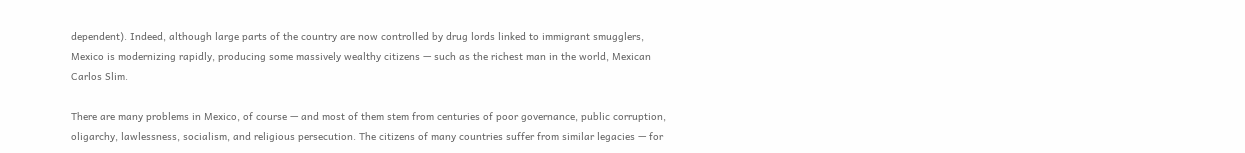dependent). Indeed, although large parts of the country are now controlled by drug lords linked to immigrant smugglers, Mexico is modernizing rapidly, producing some massively wealthy citizens — such as the richest man in the world, Mexican Carlos Slim.

There are many problems in Mexico, of course — and most of them stem from centuries of poor governance, public corruption, oligarchy, lawlessness, socialism, and religious persecution. The citizens of many countries suffer from similar legacies — for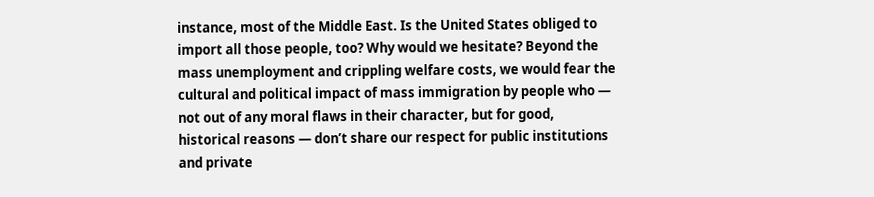instance, most of the Middle East. Is the United States obliged to import all those people, too? Why would we hesitate? Beyond the mass unemployment and crippling welfare costs, we would fear the cultural and political impact of mass immigration by people who — not out of any moral flaws in their character, but for good, historical reasons — don’t share our respect for public institutions and private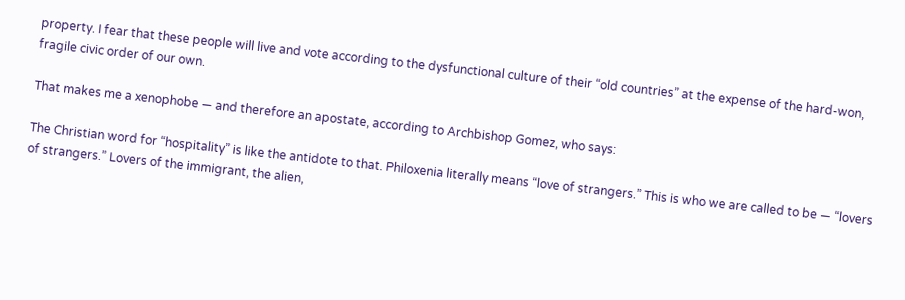property. I fear that these people will live and vote according to the dysfunctional culture of their “old countries” at the expense of the hard-won, fragile civic order of our own.

That makes me a xenophobe — and therefore an apostate, according to Archbishop Gomez, who says:

The Christian word for “hospitality” is like the antidote to that. Philoxenia literally means “love of strangers.” This is who we are called to be — “lovers of strangers.” Lovers of the immigrant, the alien,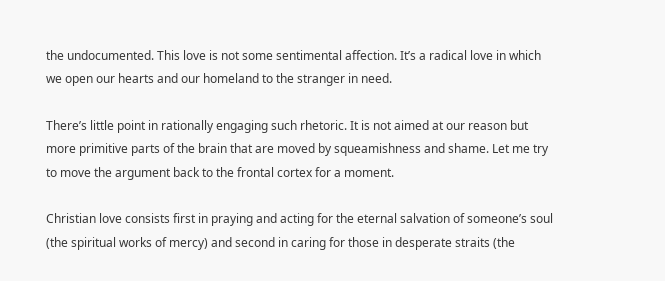the undocumented. This love is not some sentimental affection. It’s a radical love in which we open our hearts and our homeland to the stranger in need.

There’s little point in rationally engaging such rhetoric. It is not aimed at our reason but more primitive parts of the brain that are moved by squeamishness and shame. Let me try to move the argument back to the frontal cortex for a moment.

Christian love consists first in praying and acting for the eternal salvation of someone’s soul (the spiritual works of mercy) and second in caring for those in desperate straits (the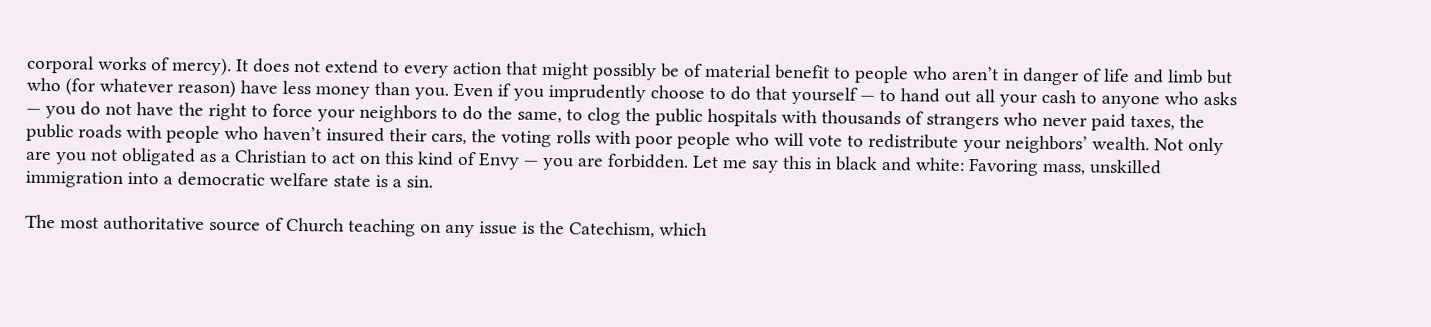corporal works of mercy). It does not extend to every action that might possibly be of material benefit to people who aren’t in danger of life and limb but who (for whatever reason) have less money than you. Even if you imprudently choose to do that yourself — to hand out all your cash to anyone who asks — you do not have the right to force your neighbors to do the same, to clog the public hospitals with thousands of strangers who never paid taxes, the public roads with people who haven’t insured their cars, the voting rolls with poor people who will vote to redistribute your neighbors’ wealth. Not only are you not obligated as a Christian to act on this kind of Envy — you are forbidden. Let me say this in black and white: Favoring mass, unskilled immigration into a democratic welfare state is a sin.

The most authoritative source of Church teaching on any issue is the Catechism, which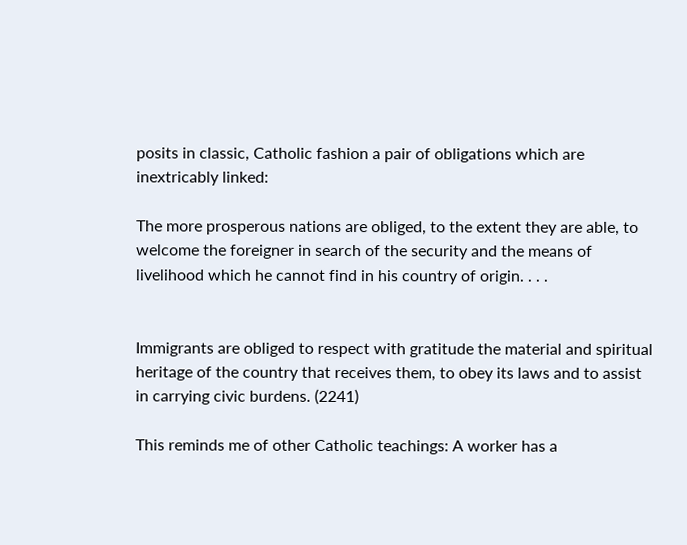posits in classic, Catholic fashion a pair of obligations which are inextricably linked:

The more prosperous nations are obliged, to the extent they are able, to welcome the foreigner in search of the security and the means of livelihood which he cannot find in his country of origin. . . .


Immigrants are obliged to respect with gratitude the material and spiritual heritage of the country that receives them, to obey its laws and to assist in carrying civic burdens. (2241)

This reminds me of other Catholic teachings: A worker has a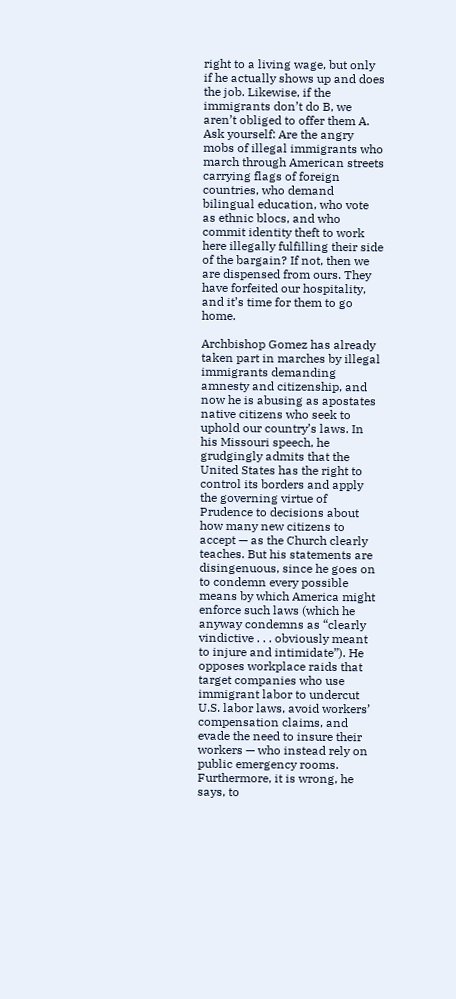right to a living wage, but only if he actually shows up and does the job. Likewise, if the immigrants don’t do B, we aren’t obliged to offer them A. Ask yourself: Are the angry mobs of illegal immigrants who march through American streets carrying flags of foreign countries, who demand bilingual education, who vote as ethnic blocs, and who commit identity theft to work here illegally fulfilling their side of the bargain? If not, then we are dispensed from ours. They have forfeited our hospitality, and it’s time for them to go home.

Archbishop Gomez has already taken part in marches by illegal immigrants demanding amnesty and citizenship, and now he is abusing as apostates native citizens who seek to uphold our country’s laws. In his Missouri speech, he grudgingly admits that the United States has the right to control its borders and apply the governing virtue of Prudence to decisions about how many new citizens to accept — as the Church clearly teaches. But his statements are disingenuous, since he goes on to condemn every possible means by which America might enforce such laws (which he anyway condemns as “clearly vindictive . . . obviously meant to injure and intimidate”). He opposes workplace raids that target companies who use immigrant labor to undercut U.S. labor laws, avoid workers’ compensation claims, and evade the need to insure their workers — who instead rely on public emergency rooms. Furthermore, it is wrong, he says, to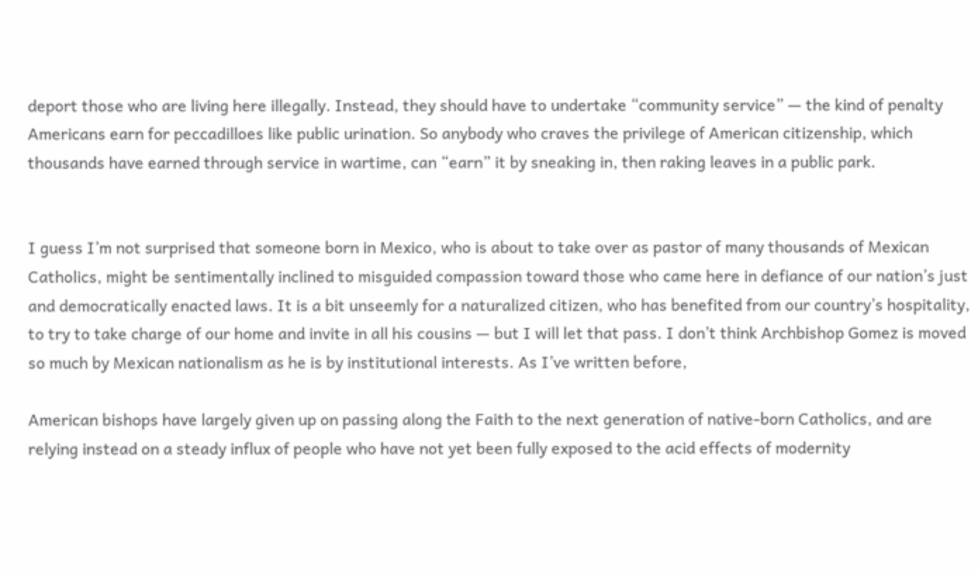deport those who are living here illegally. Instead, they should have to undertake “community service” — the kind of penalty Americans earn for peccadilloes like public urination. So anybody who craves the privilege of American citizenship, which thousands have earned through service in wartime, can “earn” it by sneaking in, then raking leaves in a public park.


I guess I’m not surprised that someone born in Mexico, who is about to take over as pastor of many thousands of Mexican Catholics, might be sentimentally inclined to misguided compassion toward those who came here in defiance of our nation’s just and democratically enacted laws. It is a bit unseemly for a naturalized citizen, who has benefited from our country’s hospitality, to try to take charge of our home and invite in all his cousins — but I will let that pass. I don’t think Archbishop Gomez is moved so much by Mexican nationalism as he is by institutional interests. As I’ve written before,

American bishops have largely given up on passing along the Faith to the next generation of native-born Catholics, and are relying instead on a steady influx of people who have not yet been fully exposed to the acid effects of modernity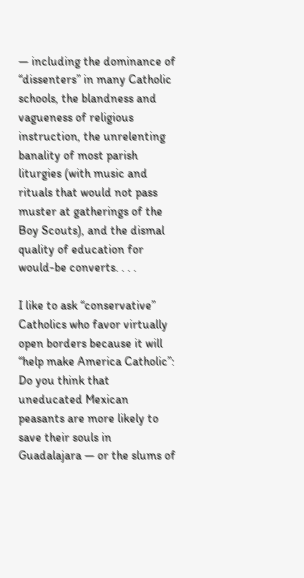— including the dominance of “dissenters” in many Catholic schools, the blandness and vagueness of religious instruction, the unrelenting banality of most parish liturgies (with music and rituals that would not pass muster at gatherings of the Boy Scouts), and the dismal quality of education for would-be converts. . . .

I like to ask “conservative” Catholics who favor virtually open borders because it will “help make America Catholic”: Do you think that uneducated Mexican peasants are more likely to save their souls in Guadalajara — or the slums of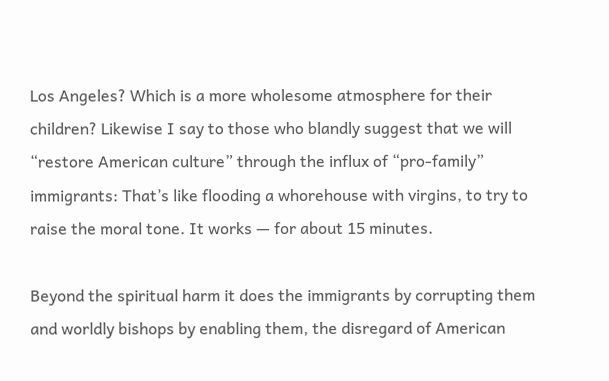Los Angeles? Which is a more wholesome atmosphere for their children? Likewise I say to those who blandly suggest that we will “restore American culture” through the influx of “pro-family” immigrants: That’s like flooding a whorehouse with virgins, to try to raise the moral tone. It works — for about 15 minutes.

Beyond the spiritual harm it does the immigrants by corrupting them and worldly bishops by enabling them, the disregard of American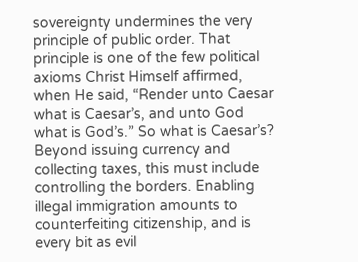sovereignty undermines the very principle of public order. That principle is one of the few political axioms Christ Himself affirmed, when He said, “Render unto Caesar what is Caesar’s, and unto God what is God’s.” So what is Caesar’s? Beyond issuing currency and collecting taxes, this must include controlling the borders. Enabling illegal immigration amounts to counterfeiting citizenship, and is every bit as evil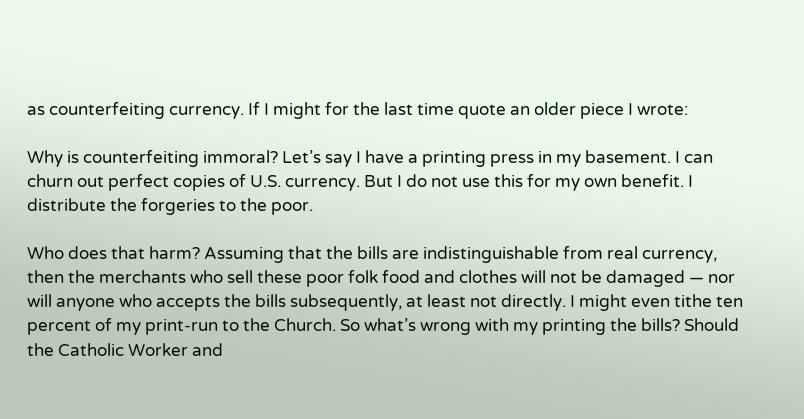as counterfeiting currency. If I might for the last time quote an older piece I wrote:

Why is counterfeiting immoral? Let’s say I have a printing press in my basement. I can churn out perfect copies of U.S. currency. But I do not use this for my own benefit. I distribute the forgeries to the poor.

Who does that harm? Assuming that the bills are indistinguishable from real currency, then the merchants who sell these poor folk food and clothes will not be damaged — nor will anyone who accepts the bills subsequently, at least not directly. I might even tithe ten percent of my print-run to the Church. So what’s wrong with my printing the bills? Should the Catholic Worker and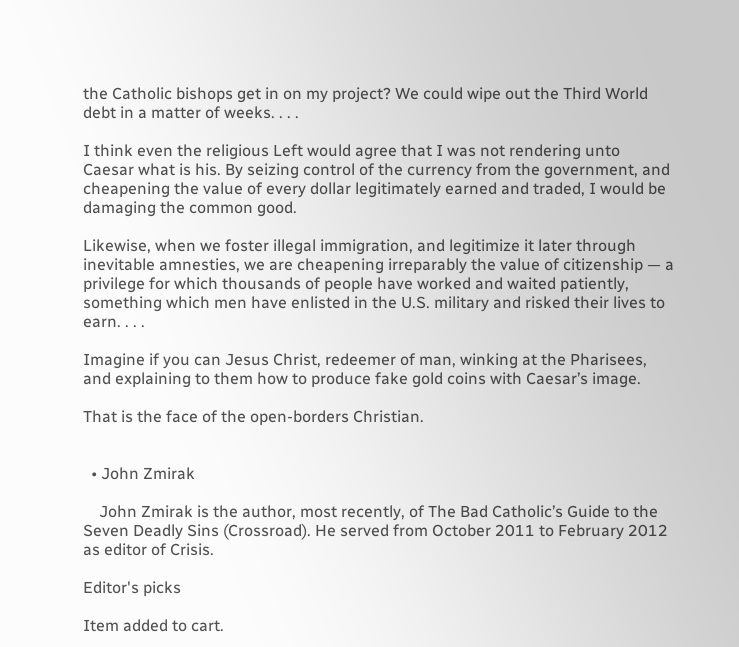the Catholic bishops get in on my project? We could wipe out the Third World debt in a matter of weeks. . . .

I think even the religious Left would agree that I was not rendering unto Caesar what is his. By seizing control of the currency from the government, and cheapening the value of every dollar legitimately earned and traded, I would be damaging the common good.

Likewise, when we foster illegal immigration, and legitimize it later through inevitable amnesties, we are cheapening irreparably the value of citizenship — a privilege for which thousands of people have worked and waited patiently, something which men have enlisted in the U.S. military and risked their lives to earn. . . .

Imagine if you can Jesus Christ, redeemer of man, winking at the Pharisees, and explaining to them how to produce fake gold coins with Caesar’s image.

That is the face of the open-borders Christian.


  • John Zmirak

    John Zmirak is the author, most recently, of The Bad Catholic’s Guide to the Seven Deadly Sins (Crossroad). He served from October 2011 to February 2012 as editor of Crisis.

Editor's picks

Item added to cart.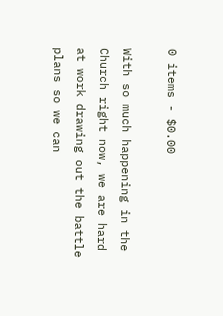0 items - $0.00

With so much happening in the Church right now, we are hard at work drawing out the battle plans so we can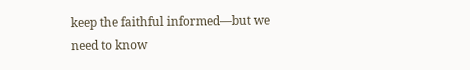keep the faithful informed—but we need to know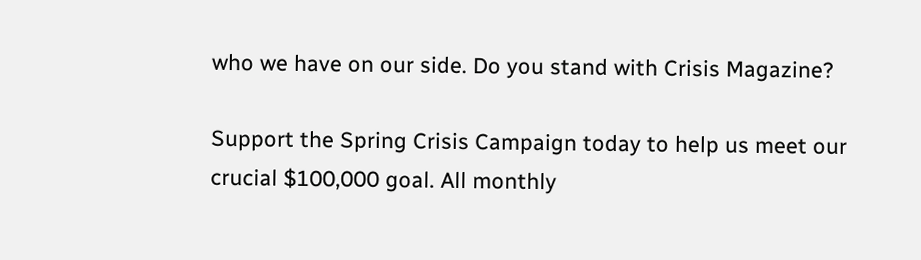who we have on our side. Do you stand with Crisis Magazine?

Support the Spring Crisis Campaign today to help us meet our crucial $100,000 goal. All monthly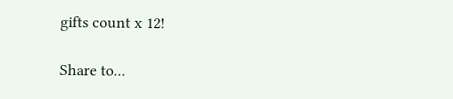gifts count x 12!

Share to...